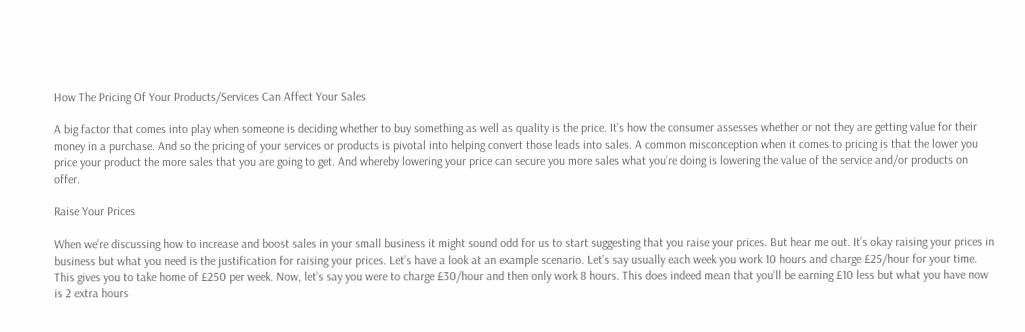How The Pricing Of Your Products/Services Can Affect Your Sales

A big factor that comes into play when someone is deciding whether to buy something as well as quality is the price. It’s how the consumer assesses whether or not they are getting value for their money in a purchase. And so the pricing of your services or products is pivotal into helping convert those leads into sales. A common misconception when it comes to pricing is that the lower you price your product the more sales that you are going to get. And whereby lowering your price can secure you more sales what you’re doing is lowering the value of the service and/or products on offer.

Raise Your Prices

When we’re discussing how to increase and boost sales in your small business it might sound odd for us to start suggesting that you raise your prices. But hear me out. It’s okay raising your prices in business but what you need is the justification for raising your prices. Let’s have a look at an example scenario. Let’s say usually each week you work 10 hours and charge £25/hour for your time. This gives you to take home of £250 per week. Now, let’s say you were to charge £30/hour and then only work 8 hours. This does indeed mean that you’ll be earning £10 less but what you have now is 2 extra hours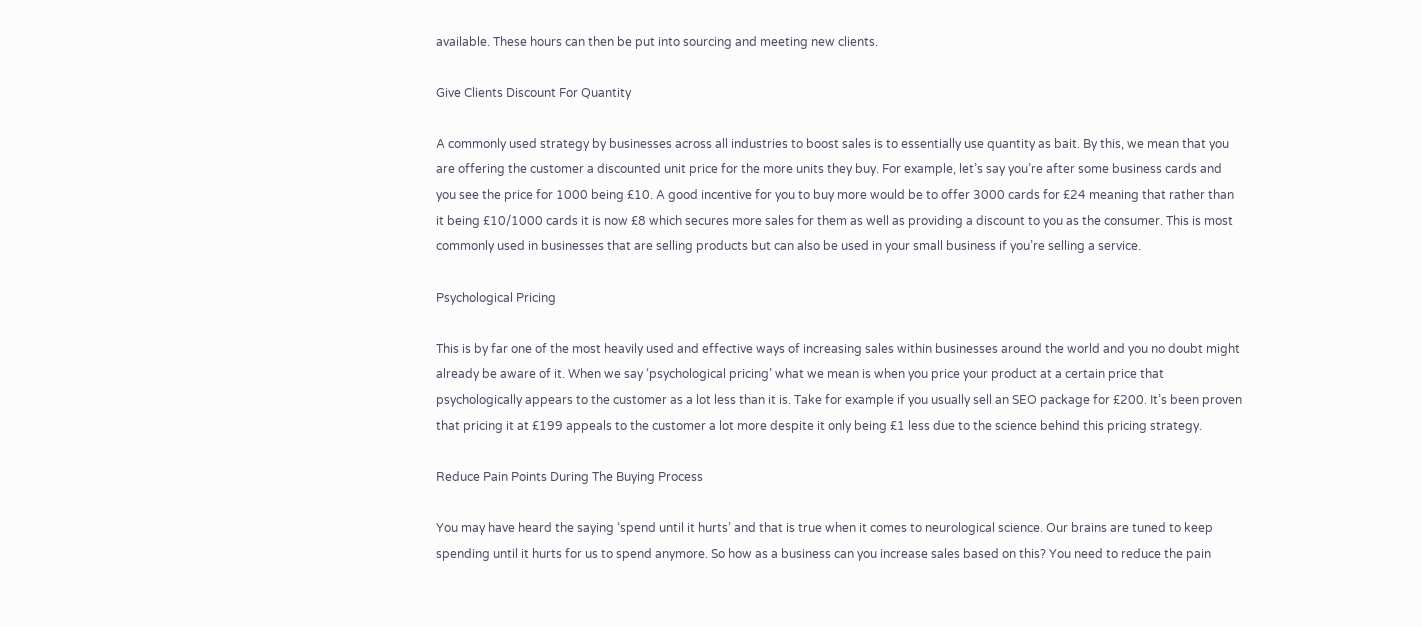available. These hours can then be put into sourcing and meeting new clients.

Give Clients Discount For Quantity

A commonly used strategy by businesses across all industries to boost sales is to essentially use quantity as bait. By this, we mean that you are offering the customer a discounted unit price for the more units they buy. For example, let’s say you’re after some business cards and you see the price for 1000 being £10. A good incentive for you to buy more would be to offer 3000 cards for £24 meaning that rather than it being £10/1000 cards it is now £8 which secures more sales for them as well as providing a discount to you as the consumer. This is most commonly used in businesses that are selling products but can also be used in your small business if you’re selling a service.

Psychological Pricing

This is by far one of the most heavily used and effective ways of increasing sales within businesses around the world and you no doubt might already be aware of it. When we say ‘psychological pricing’ what we mean is when you price your product at a certain price that psychologically appears to the customer as a lot less than it is. Take for example if you usually sell an SEO package for £200. It’s been proven that pricing it at £199 appeals to the customer a lot more despite it only being £1 less due to the science behind this pricing strategy.

Reduce Pain Points During The Buying Process

You may have heard the saying ‘spend until it hurts’ and that is true when it comes to neurological science. Our brains are tuned to keep spending until it hurts for us to spend anymore. So how as a business can you increase sales based on this? You need to reduce the pain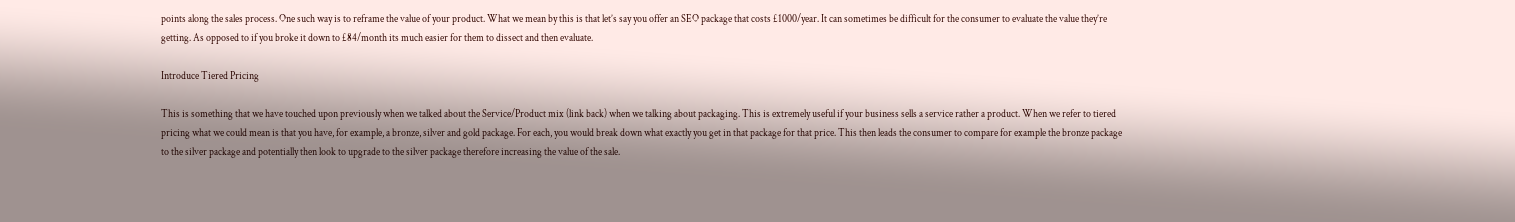points along the sales process. One such way is to reframe the value of your product. What we mean by this is that let’s say you offer an SEO package that costs £1000/year. It can sometimes be difficult for the consumer to evaluate the value they’re getting. As opposed to if you broke it down to £84/month its much easier for them to dissect and then evaluate.

Introduce Tiered Pricing

This is something that we have touched upon previously when we talked about the Service/Product mix (link back) when we talking about packaging. This is extremely useful if your business sells a service rather a product. When we refer to tiered pricing what we could mean is that you have, for example, a bronze, silver and gold package. For each, you would break down what exactly you get in that package for that price. This then leads the consumer to compare for example the bronze package to the silver package and potentially then look to upgrade to the silver package therefore increasing the value of the sale.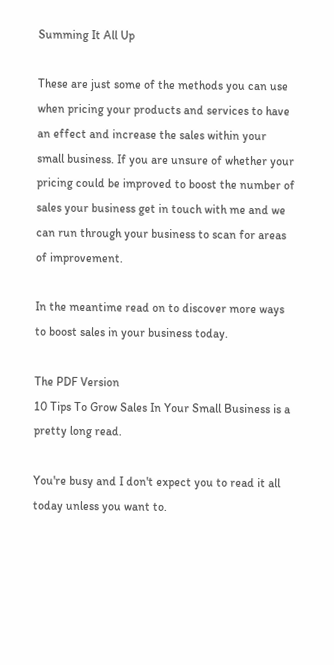Summing It All Up

These are just some of the methods you can use when pricing your products and services to have an effect and increase the sales within your small business. If you are unsure of whether your pricing could be improved to boost the number of sales your business get in touch with me and we can run through your business to scan for areas of improvement.

In the meantime read on to discover more ways to boost sales in your business today.

The PDF Version
10 Tips To Grow Sales In Your Small Business is a pretty long read.

You're busy and I don't expect you to read it all today unless you want to.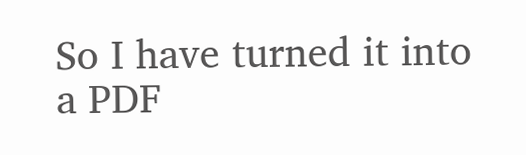So I have turned it into a PDF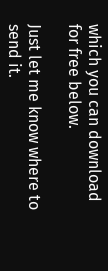which you can download for free below.

Just let me know where to send it.